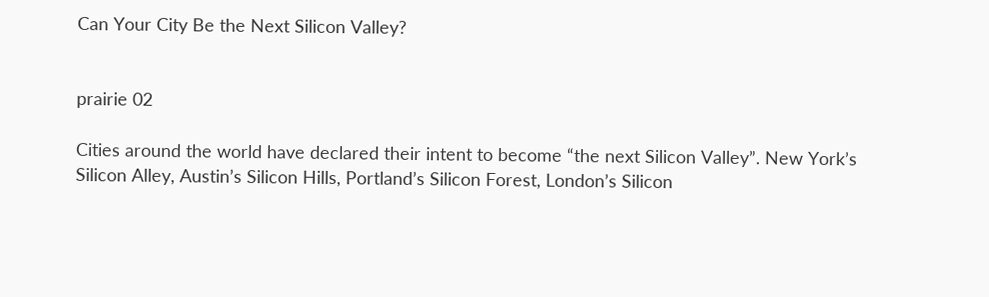Can Your City Be the Next Silicon Valley?


prairie 02

Cities around the world have declared their intent to become “the next Silicon Valley”. New York’s Silicon Alley, Austin’s Silicon Hills, Portland’s Silicon Forest, London’s Silicon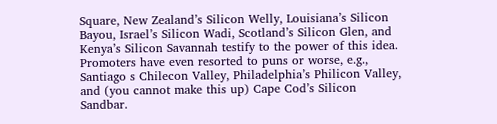Square, New Zealand’s Silicon Welly, Louisiana’s Silicon Bayou, Israel’s Silicon Wadi, Scotland’s Silicon Glen, and Kenya’s Silicon Savannah testify to the power of this idea. Promoters have even resorted to puns or worse, e.g., Santiago s Chilecon Valley, Philadelphia’s Philicon Valley, and (you cannot make this up) Cape Cod’s Silicon Sandbar.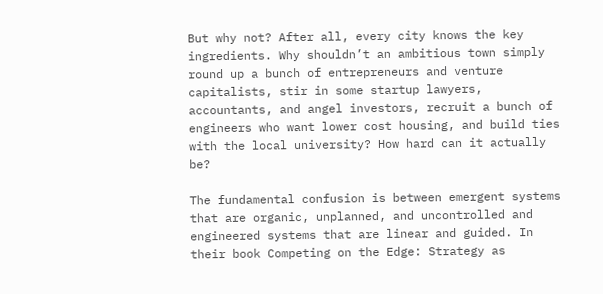But why not? After all, every city knows the key ingredients. Why shouldn’t an ambitious town simply round up a bunch of entrepreneurs and venture capitalists, stir in some startup lawyers, accountants, and angel investors, recruit a bunch of engineers who want lower cost housing, and build ties with the local university? How hard can it actually be?

The fundamental confusion is between emergent systems that are organic, unplanned, and uncontrolled and engineered systems that are linear and guided. In their book Competing on the Edge: Strategy as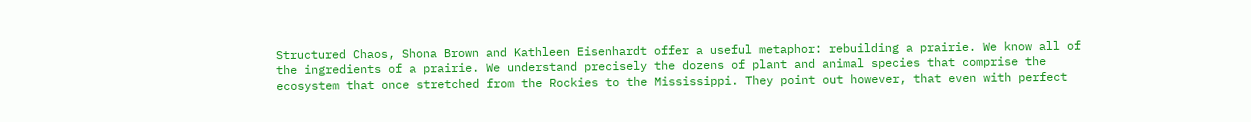Structured Chaos, Shona Brown and Kathleen Eisenhardt offer a useful metaphor: rebuilding a prairie. We know all of the ingredients of a prairie. We understand precisely the dozens of plant and animal species that comprise the ecosystem that once stretched from the Rockies to the Mississippi. They point out however, that even with perfect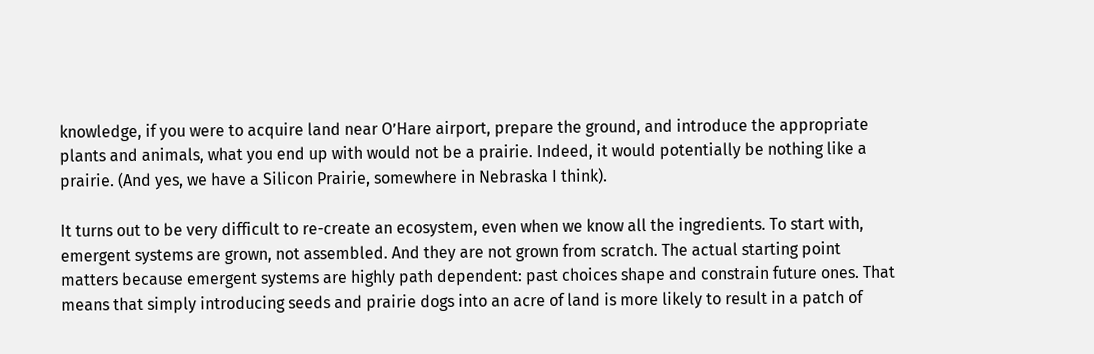knowledge, if you were to acquire land near O’Hare airport, prepare the ground, and introduce the appropriate plants and animals, what you end up with would not be a prairie. Indeed, it would potentially be nothing like a prairie. (And yes, we have a Silicon Prairie, somewhere in Nebraska I think).

It turns out to be very difficult to re-create an ecosystem, even when we know all the ingredients. To start with, emergent systems are grown, not assembled. And they are not grown from scratch. The actual starting point matters because emergent systems are highly path dependent: past choices shape and constrain future ones. That means that simply introducing seeds and prairie dogs into an acre of land is more likely to result in a patch of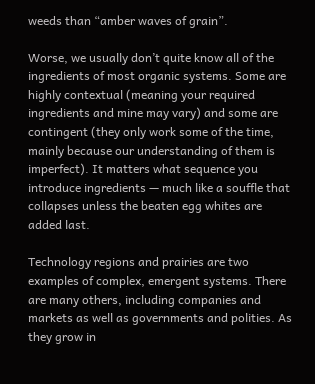weeds than “amber waves of grain”.

Worse, we usually don’t quite know all of the ingredients of most organic systems. Some are highly contextual (meaning your required ingredients and mine may vary) and some are contingent (they only work some of the time, mainly because our understanding of them is imperfect). It matters what sequence you introduce ingredients — much like a souffle that collapses unless the beaten egg whites are added last.

Technology regions and prairies are two examples of complex, emergent systems. There are many others, including companies and markets as well as governments and polities. As they grow in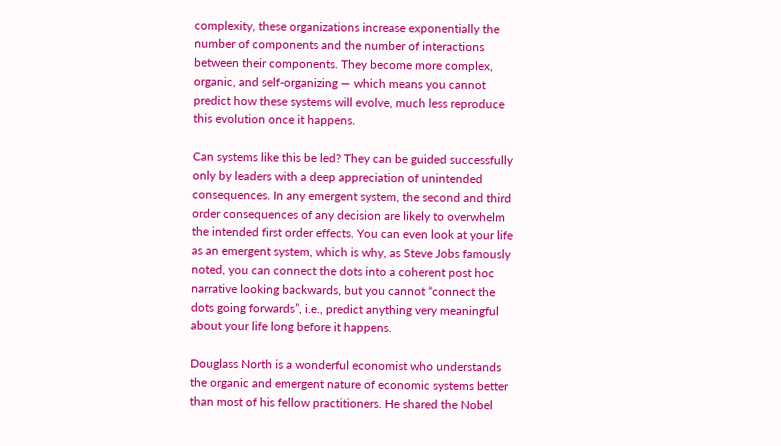complexity, these organizations increase exponentially the number of components and the number of interactions between their components. They become more complex, organic, and self-organizing — which means you cannot predict how these systems will evolve, much less reproduce this evolution once it happens.

Can systems like this be led? They can be guided successfully only by leaders with a deep appreciation of unintended consequences. In any emergent system, the second and third order consequences of any decision are likely to overwhelm the intended first order effects. You can even look at your life as an emergent system, which is why, as Steve Jobs famously noted, you can connect the dots into a coherent post hoc narrative looking backwards, but you cannot “connect the dots going forwards”, i.e., predict anything very meaningful about your life long before it happens.

Douglass North is a wonderful economist who understands the organic and emergent nature of economic systems better than most of his fellow practitioners. He shared the Nobel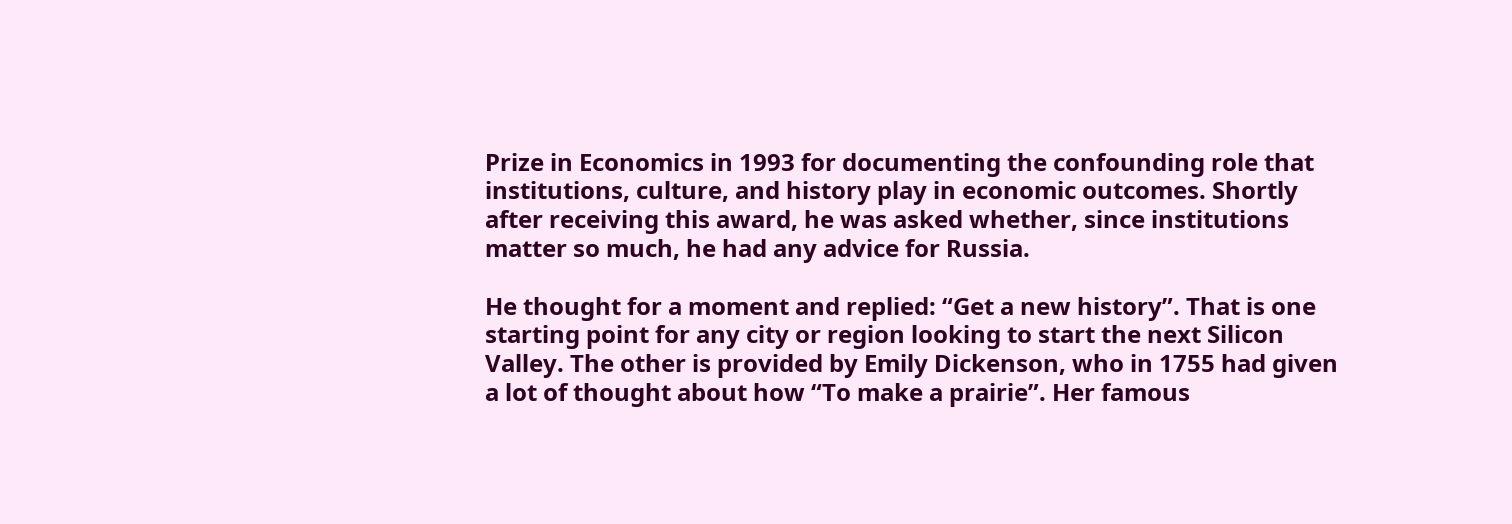Prize in Economics in 1993 for documenting the confounding role that institutions, culture, and history play in economic outcomes. Shortly after receiving this award, he was asked whether, since institutions matter so much, he had any advice for Russia.

He thought for a moment and replied: “Get a new history”. That is one starting point for any city or region looking to start the next Silicon Valley. The other is provided by Emily Dickenson, who in 1755 had given a lot of thought about how “To make a prairie”. Her famous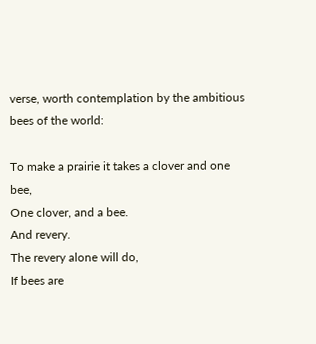verse, worth contemplation by the ambitious bees of the world:

To make a prairie it takes a clover and one bee,
One clover, and a bee.
And revery.
The revery alone will do,
If bees are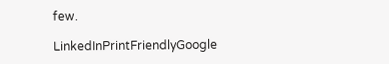few.

LinkedInPrintFriendlyGoogle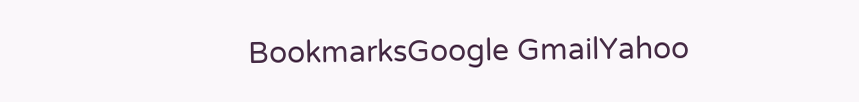BookmarksGoogle GmailYahoo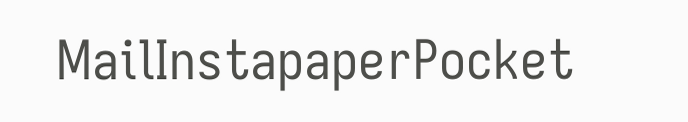MailInstapaperPocket